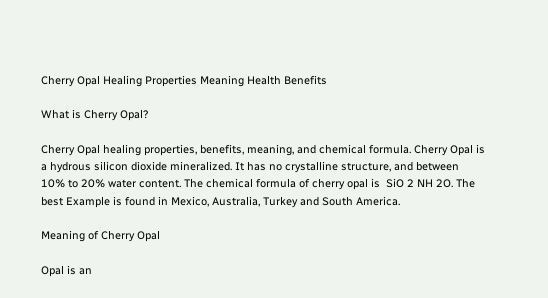Cherry Opal Healing Properties Meaning Health Benefits

What is Cherry Opal?

Cherry Opal healing properties, benefits, meaning, and chemical formula. Cherry Opal is a hydrous silicon dioxide mineralized. It has no crystalline structure, and between 10% to 20% water content. The chemical formula of cherry opal is  SiO 2 NH 2O. The best Example is found in Mexico, Australia, Turkey and South America.

Meaning of Cherry Opal

Opal is an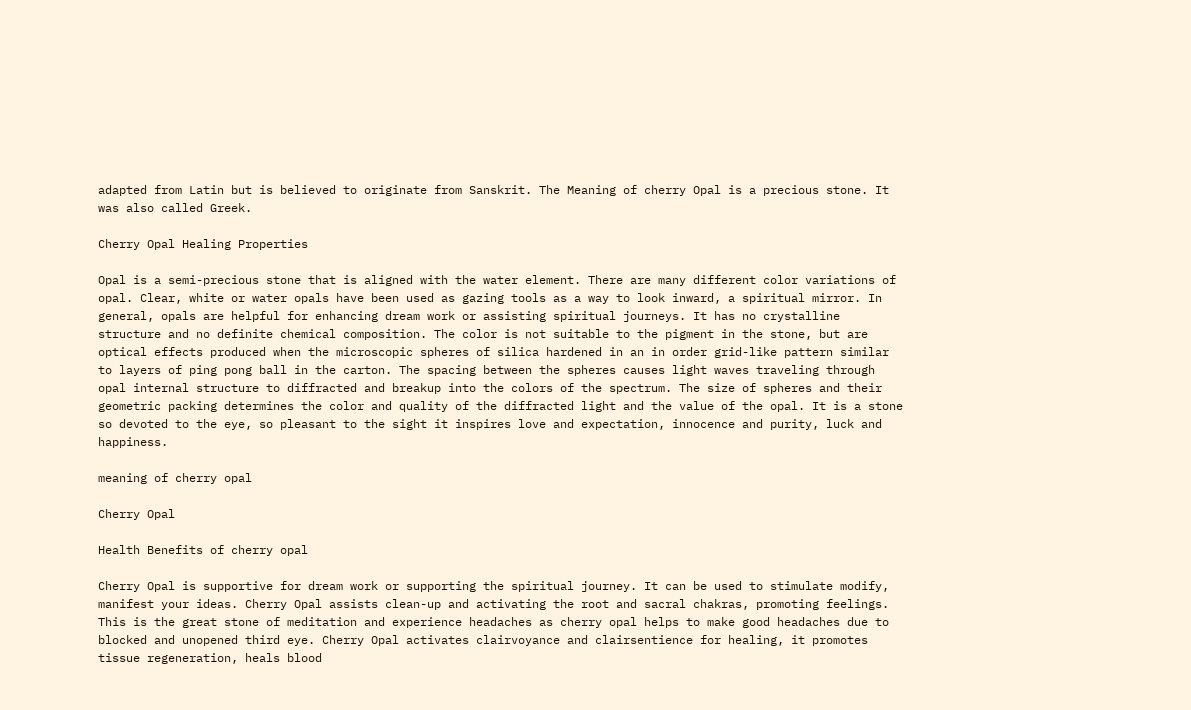adapted from Latin but is believed to originate from Sanskrit. The Meaning of cherry Opal is a precious stone. It was also called Greek.

Cherry Opal Healing Properties

Opal is a semi-precious stone that is aligned with the water element. There are many different color variations of opal. Clear, white or water opals have been used as gazing tools as a way to look inward, a spiritual mirror. In general, opals are helpful for enhancing dream work or assisting spiritual journeys. It has no crystalline structure and no definite chemical composition. The color is not suitable to the pigment in the stone, but are optical effects produced when the microscopic spheres of silica hardened in an in order grid-like pattern similar to layers of ping pong ball in the carton. The spacing between the spheres causes light waves traveling through opal internal structure to diffracted and breakup into the colors of the spectrum. The size of spheres and their geometric packing determines the color and quality of the diffracted light and the value of the opal. It is a stone so devoted to the eye, so pleasant to the sight it inspires love and expectation, innocence and purity, luck and happiness.

meaning of cherry opal

Cherry Opal

Health Benefits of cherry opal

Cherry Opal is supportive for dream work or supporting the spiritual journey. It can be used to stimulate modify, manifest your ideas. Cherry Opal assists clean-up and activating the root and sacral chakras, promoting feelings. This is the great stone of meditation and experience headaches as cherry opal helps to make good headaches due to blocked and unopened third eye. Cherry Opal activates clairvoyance and clairsentience for healing, it promotes tissue regeneration, heals blood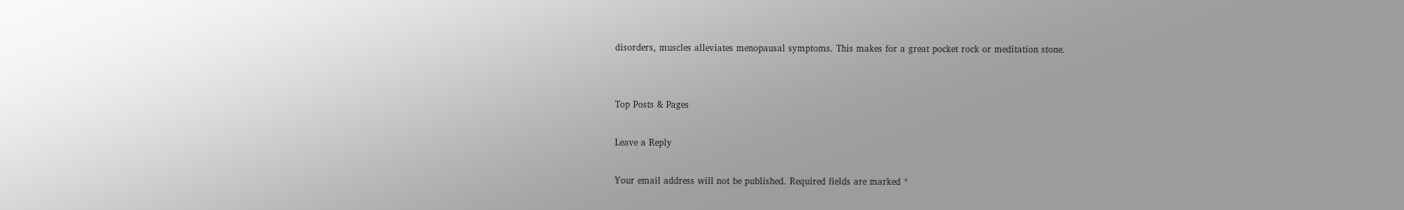disorders, muscles alleviates menopausal symptoms. This makes for a great pocket rock or meditation stone.


Top Posts & Pages

Leave a Reply

Your email address will not be published. Required fields are marked *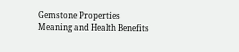Gemstone Properties Meaning and Health Benefits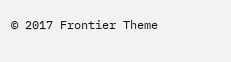© 2017 Frontier Theme